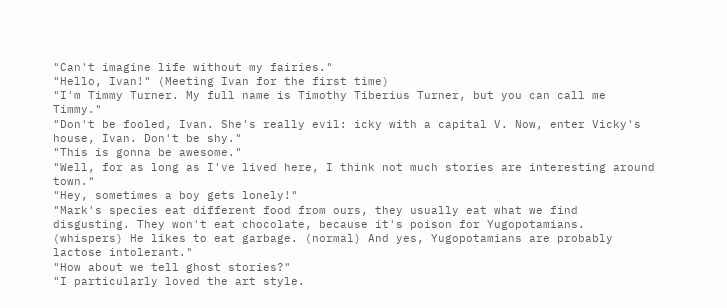"Can't imagine life without my fairies."
"Hello, Ivan!" (Meeting Ivan for the first time)
"I'm Timmy Turner. My full name is Timothy Tiberius Turner, but you can call me Timmy."
"Don't be fooled, Ivan. She's really evil: icky with a capital V. Now, enter Vicky's house, Ivan. Don't be shy."
"This is gonna be awesome."
"Well, for as long as I've lived here, I think not much stories are interesting around town."
"Hey, sometimes a boy gets lonely!"
"Mark's species eat different food from ours, they usually eat what we find disgusting. They won't eat chocolate, because it's poison for Yugopotamians. (whispers) He likes to eat garbage. (normal) And yes, Yugopotamians are probably lactose intolerant."
"How about we tell ghost stories?"
"I particularly loved the art style.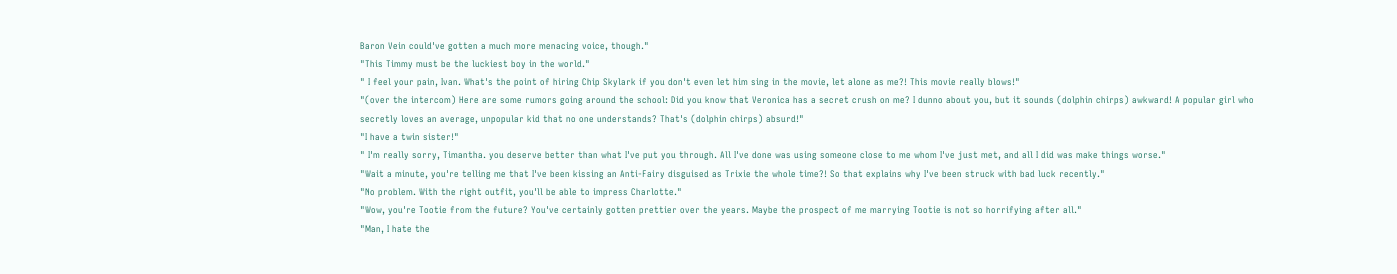Baron Vein could've gotten a much more menacing voice, though."
"This Timmy must be the luckiest boy in the world."
" I feel your pain, Ivan. What's the point of hiring Chip Skylark if you don't even let him sing in the movie, let alone as me?! This movie really blows!"
"(over the intercom) Here are some rumors going around the school: Did you know that Veronica has a secret crush on me? I dunno about you, but it sounds (dolphin chirps) awkward! A popular girl who secretly loves an average, unpopular kid that no one understands? That's (dolphin chirps) absurd!"
"I have a twin sister!"
" I'm really sorry, Timantha. you deserve better than what I've put you through. All I've done was using someone close to me whom I've just met, and all I did was make things worse."
"Wait a minute, you're telling me that I've been kissing an Anti-Fairy disguised as Trixie the whole time?! So that explains why I've been struck with bad luck recently."
"No problem. With the right outfit, you'll be able to impress Charlotte."
"Wow, you're Tootie from the future? You've certainly gotten prettier over the years. Maybe the prospect of me marrying Tootie is not so horrifying after all."
"Man, I hate the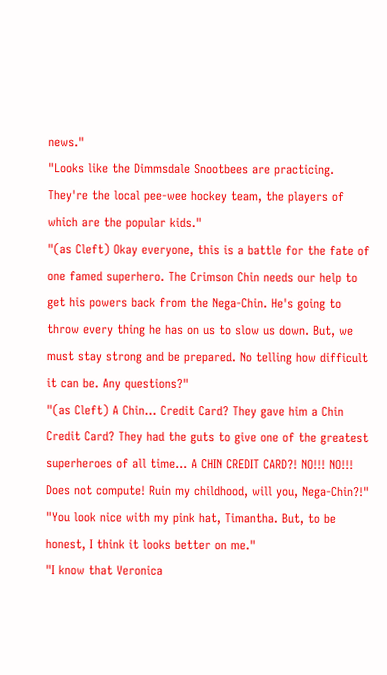news."
"Looks like the Dimmsdale Snootbees are practicing. They're the local pee-wee hockey team, the players of which are the popular kids."
"(as Cleft) Okay everyone, this is a battle for the fate of one famed superhero. The Crimson Chin needs our help to get his powers back from the Nega-Chin. He's going to throw every thing he has on us to slow us down. But, we must stay strong and be prepared. No telling how difficult it can be. Any questions?"
"(as Cleft) A Chin... Credit Card? They gave him a Chin Credit Card? They had the guts to give one of the greatest superheroes of all time... A CHIN CREDIT CARD?! NO!!! NO!!! Does not compute! Ruin my childhood, will you, Nega-Chin?!"
"You look nice with my pink hat, Timantha. But, to be honest, I think it looks better on me."
"I know that Veronica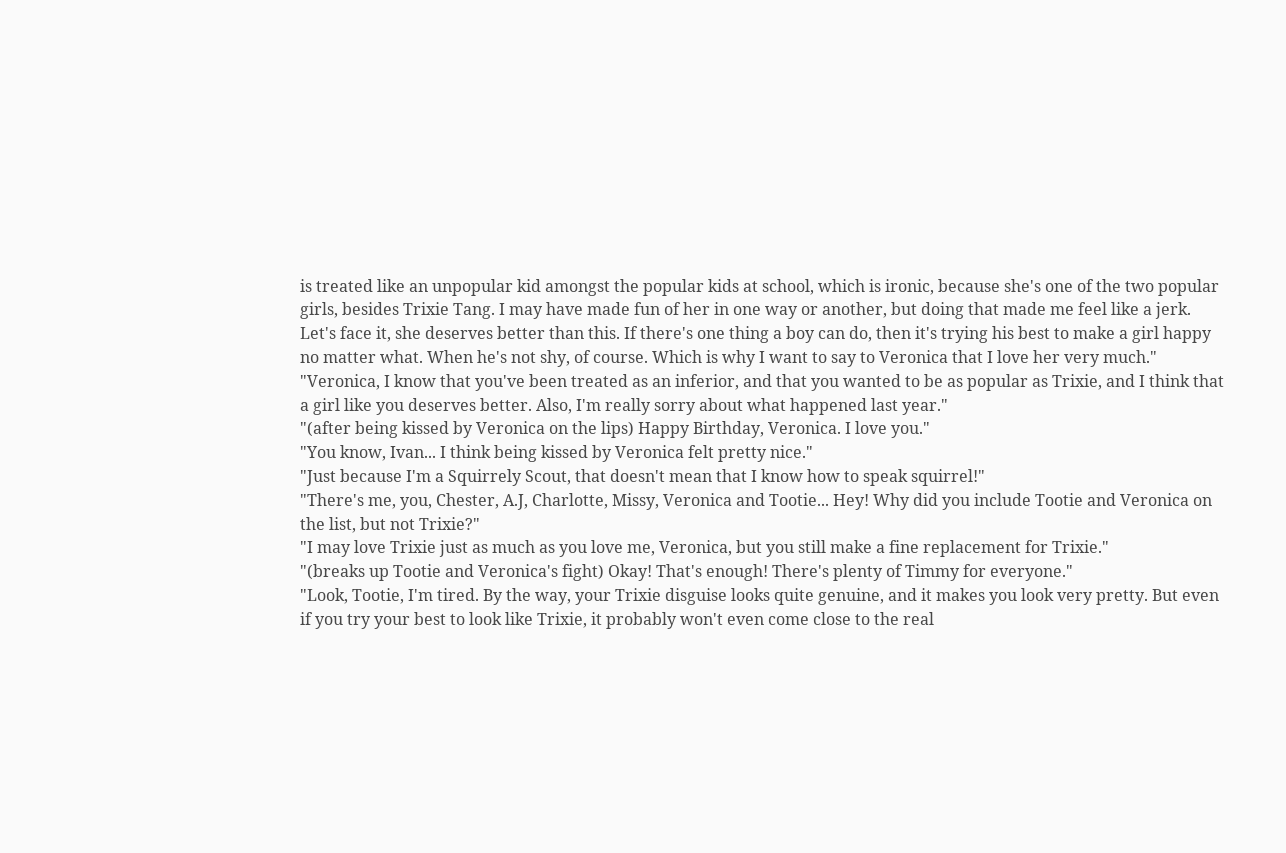is treated like an unpopular kid amongst the popular kids at school, which is ironic, because she's one of the two popular girls, besides Trixie Tang. I may have made fun of her in one way or another, but doing that made me feel like a jerk. Let's face it, she deserves better than this. If there's one thing a boy can do, then it's trying his best to make a girl happy no matter what. When he's not shy, of course. Which is why I want to say to Veronica that I love her very much."
"Veronica, I know that you've been treated as an inferior, and that you wanted to be as popular as Trixie, and I think that a girl like you deserves better. Also, I'm really sorry about what happened last year."
"(after being kissed by Veronica on the lips) Happy Birthday, Veronica. I love you."
"You know, Ivan... I think being kissed by Veronica felt pretty nice."
"Just because I'm a Squirrely Scout, that doesn't mean that I know how to speak squirrel!"
"There's me, you, Chester, A.J, Charlotte, Missy, Veronica and Tootie... Hey! Why did you include Tootie and Veronica on the list, but not Trixie?"
"I may love Trixie just as much as you love me, Veronica, but you still make a fine replacement for Trixie."
"(breaks up Tootie and Veronica's fight) Okay! That's enough! There's plenty of Timmy for everyone."
"Look, Tootie, I'm tired. By the way, your Trixie disguise looks quite genuine, and it makes you look very pretty. But even if you try your best to look like Trixie, it probably won't even come close to the real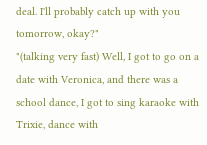deal. I'll probably catch up with you tomorrow, okay?"
"(talking very fast) Well, I got to go on a date with Veronica, and there was a school dance, I got to sing karaoke with Trixie, dance with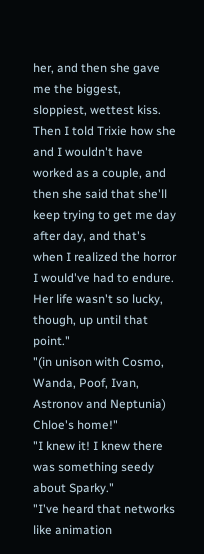her, and then she gave me the biggest, sloppiest, wettest kiss. Then I told Trixie how she and I wouldn't have worked as a couple, and then she said that she'll keep trying to get me day after day, and that's when I realized the horror I would've had to endure. Her life wasn't so lucky, though, up until that point."
"(in unison with Cosmo, Wanda, Poof, Ivan, Astronov and Neptunia) Chloe's home!"
"I knew it! I knew there was something seedy about Sparky."
"I've heard that networks like animation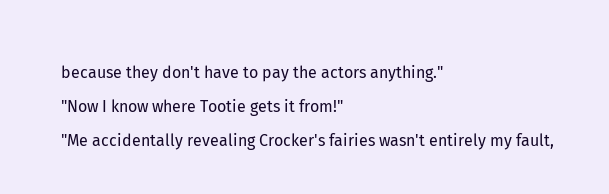because they don't have to pay the actors anything."
"Now I know where Tootie gets it from!"
"Me accidentally revealing Crocker's fairies wasn't entirely my fault,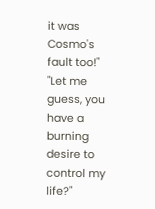it was Cosmo's fault too!"
"Let me guess, you have a burning desire to control my life?"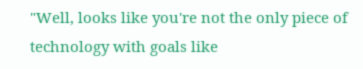"Well, looks like you're not the only piece of technology with goals like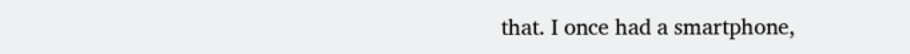that. I once had a smartphone,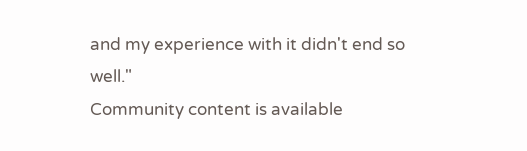and my experience with it didn't end so well."
Community content is available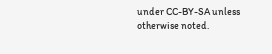under CC-BY-SA unless otherwise noted.